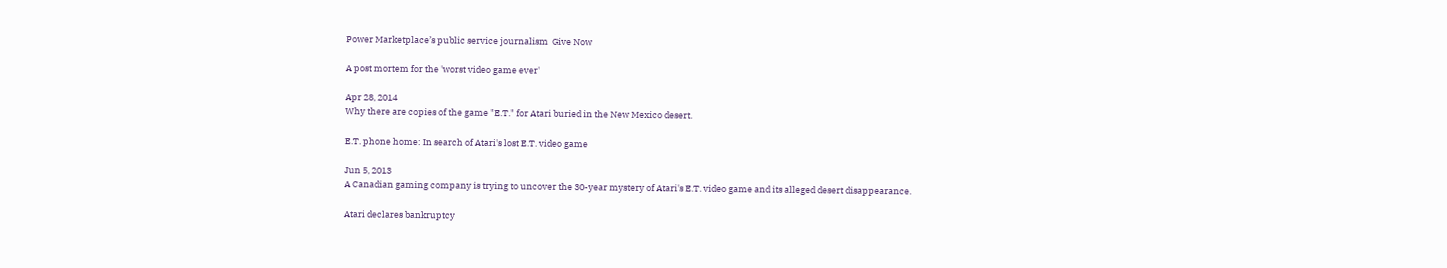Power Marketplace’s public service journalism  Give Now

A post mortem for the 'worst video game ever'

Apr 28, 2014
Why there are copies of the game "E.T." for Atari buried in the New Mexico desert.

E.T. phone home: In search of Atari's lost E.T. video game

Jun 5, 2013
A Canadian gaming company is trying to uncover the 30-year mystery of Atari's E.T. video game and its alleged desert disappearance.

Atari declares bankruptcy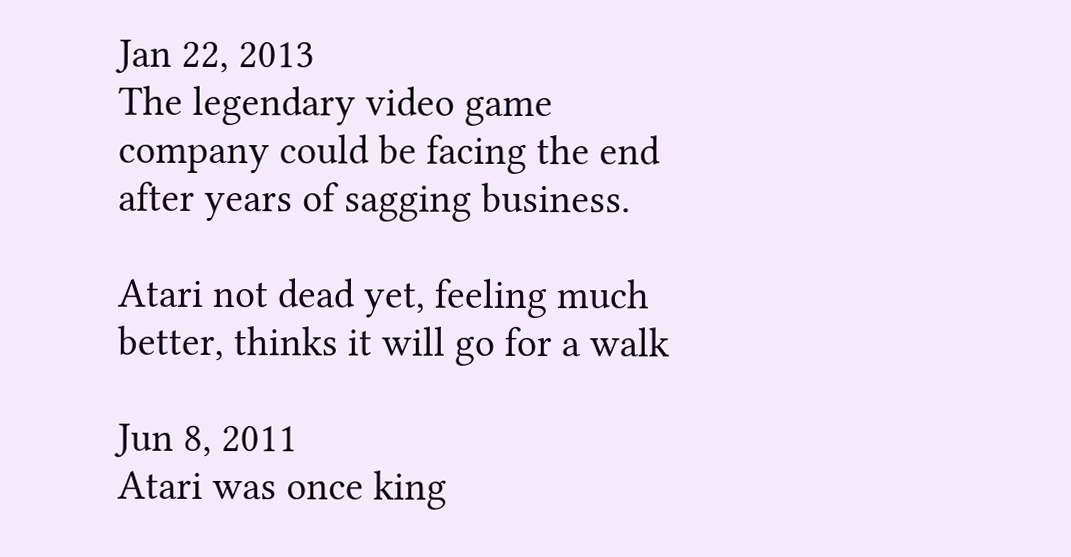Jan 22, 2013
The legendary video game company could be facing the end after years of sagging business.

Atari not dead yet, feeling much better, thinks it will go for a walk

Jun 8, 2011
Atari was once king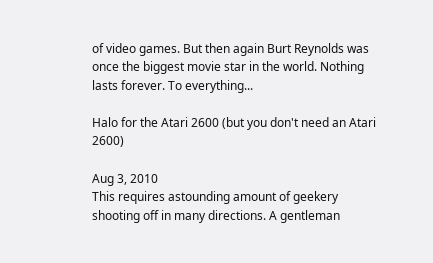of video games. But then again Burt Reynolds was once the biggest movie star in the world. Nothing lasts forever. To everything...

Halo for the Atari 2600 (but you don't need an Atari 2600)

Aug 3, 2010
This requires astounding amount of geekery shooting off in many directions. A gentleman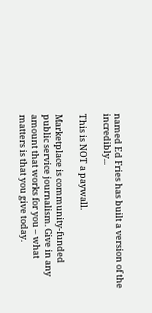named Ed Fries has built a version of the incredibly...

This is NOT a paywall.

Marketplace is community-funded public service journalism. Give in any amount that works for you – what matters is that you give today.